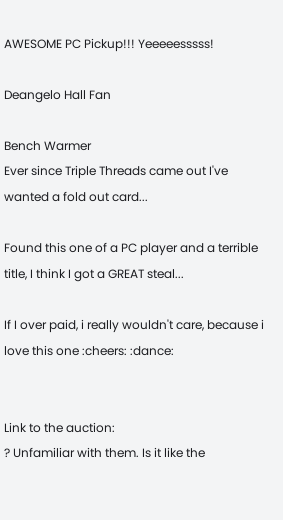AWESOME PC Pickup!!! Yeeeeesssss!

Deangelo Hall Fan

Bench Warmer
Ever since Triple Threads came out I've wanted a fold out card...

Found this one of a PC player and a terrible title, I think I got a GREAT steal...

If I over paid, i really wouldn't care, because i love this one :cheers: :dance:


Link to the auction:
? Unfamiliar with them. Is it like the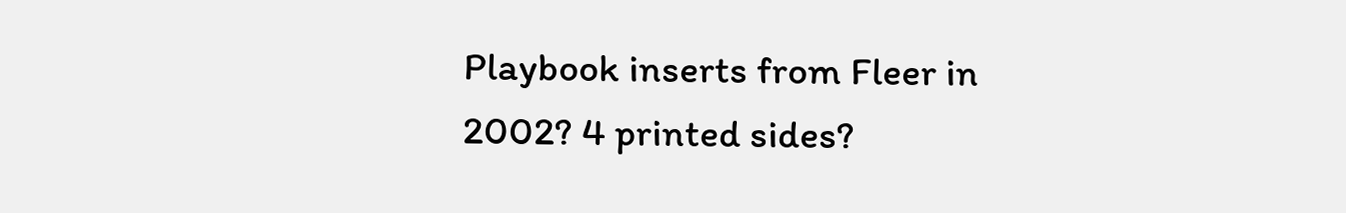Playbook inserts from Fleer in 2002? 4 printed sides?